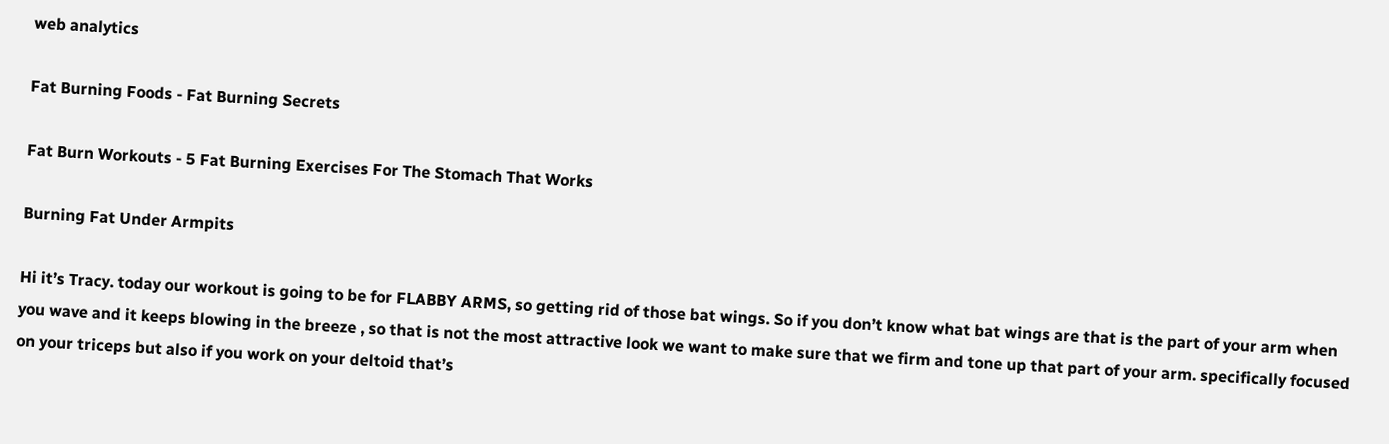web analytics

Fat Burning Foods - Fat Burning Secrets

Fat Burn Workouts - 5 Fat Burning Exercises For The Stomach That Works

Burning Fat Under Armpits

Hi it’s Tracy. today our workout is going to be for FLABBY ARMS, so getting rid of those bat wings. So if you don’t know what bat wings are that is the part of your arm when you wave and it keeps blowing in the breeze , so that is not the most attractive look we want to make sure that we firm and tone up that part of your arm. specifically focused on your triceps but also if you work on your deltoid that’s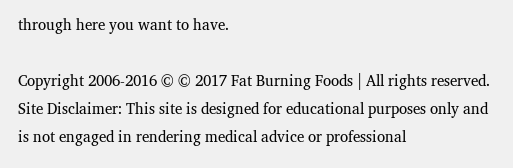through here you want to have.

Copyright 2006-2016 © © 2017 Fat Burning Foods | All rights reserved. Site Disclaimer: This site is designed for educational purposes only and is not engaged in rendering medical advice or professional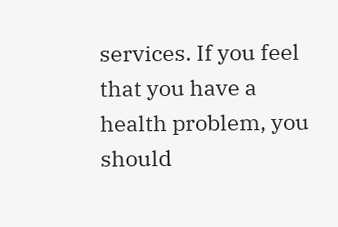services. If you feel that you have a health problem, you should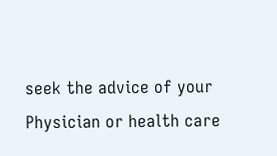seek the advice of your Physician or health care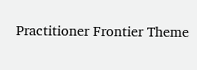Practitioner Frontier Theme